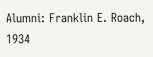Alumni: Franklin E. Roach, 1934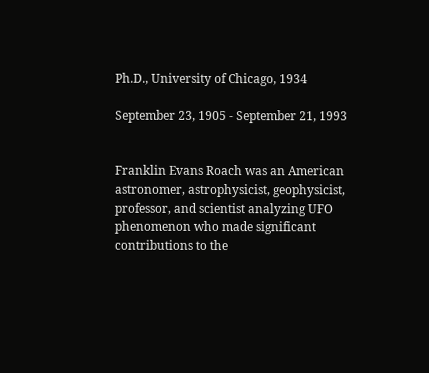Ph.D., University of Chicago, 1934

September 23, 1905 - September 21, 1993


Franklin Evans Roach was an American astronomer, astrophysicist, geophysicist, professor, and scientist analyzing UFO phenomenon who made significant contributions to the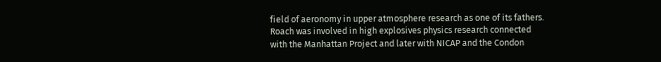field of aeronomy in upper atmosphere research as one of its fathers. Roach was involved in high explosives physics research connected with the Manhattan Project and later with NICAP and the Condon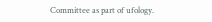Committee as part of ufology.